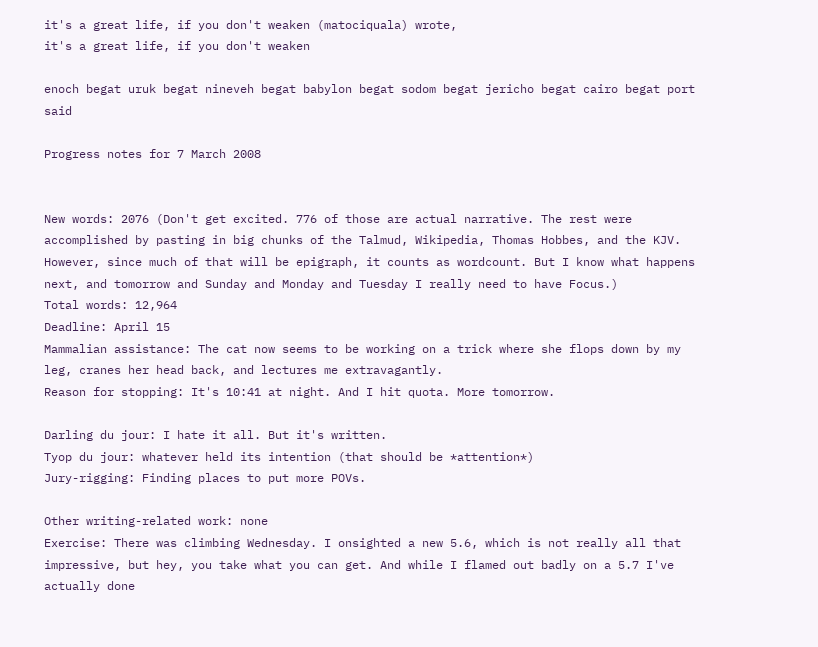it's a great life, if you don't weaken (matociquala) wrote,
it's a great life, if you don't weaken

enoch begat uruk begat nineveh begat babylon begat sodom begat jericho begat cairo begat port said

Progress notes for 7 March 2008


New words: 2076 (Don't get excited. 776 of those are actual narrative. The rest were accomplished by pasting in big chunks of the Talmud, Wikipedia, Thomas Hobbes, and the KJV. However, since much of that will be epigraph, it counts as wordcount. But I know what happens next, and tomorrow and Sunday and Monday and Tuesday I really need to have Focus.)
Total words: 12,964
Deadline: April 15
Mammalian assistance: The cat now seems to be working on a trick where she flops down by my leg, cranes her head back, and lectures me extravagantly.
Reason for stopping: It's 10:41 at night. And I hit quota. More tomorrow.

Darling du jour: I hate it all. But it's written.
Tyop du jour: whatever held its intention (that should be *attention*)
Jury-rigging: Finding places to put more POVs.

Other writing-related work: none
Exercise: There was climbing Wednesday. I onsighted a new 5.6, which is not really all that impressive, but hey, you take what you can get. And while I flamed out badly on a 5.7 I've actually done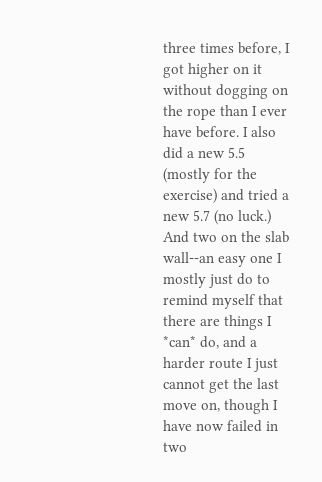three times before, I got higher on it without dogging on the rope than I ever have before. I also did a new 5.5 (mostly for the exercise) and tried a new 5.7 (no luck.) And two on the slab wall--an easy one I mostly just do to remind myself that there are things I *can* do, and a harder route I just cannot get the last move on, though I have now failed in two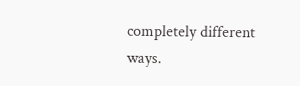completely different ways.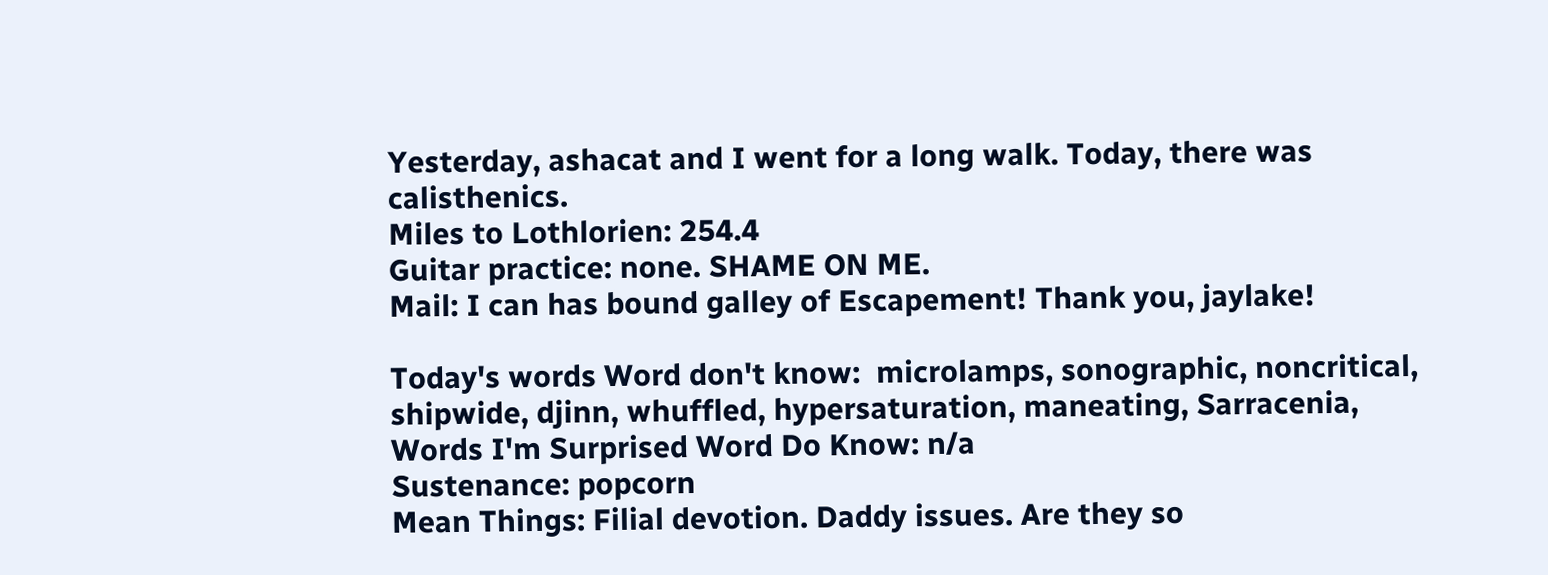Yesterday, ashacat and I went for a long walk. Today, there was calisthenics.
Miles to Lothlorien: 254.4
Guitar practice: none. SHAME ON ME.
Mail: I can has bound galley of Escapement! Thank you, jaylake!

Today's words Word don't know:  microlamps, sonographic, noncritical, shipwide, djinn, whuffled, hypersaturation, maneating, Sarracenia,
Words I'm Surprised Word Do Know: n/a
Sustenance: popcorn
Mean Things: Filial devotion. Daddy issues. Are they so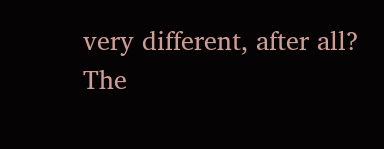very different, after all?
The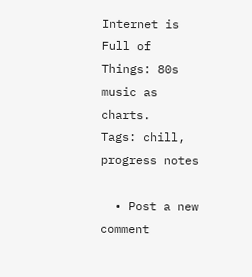Internet is Full of Things: 80s music as charts.
Tags: chill, progress notes

  • Post a new comment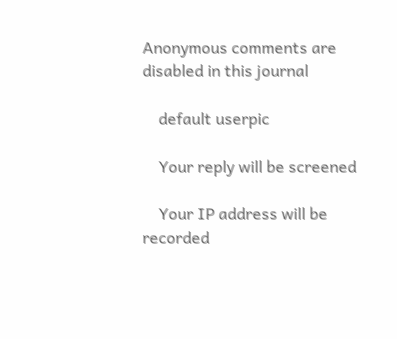Anonymous comments are disabled in this journal

    default userpic

    Your reply will be screened

    Your IP address will be recorded